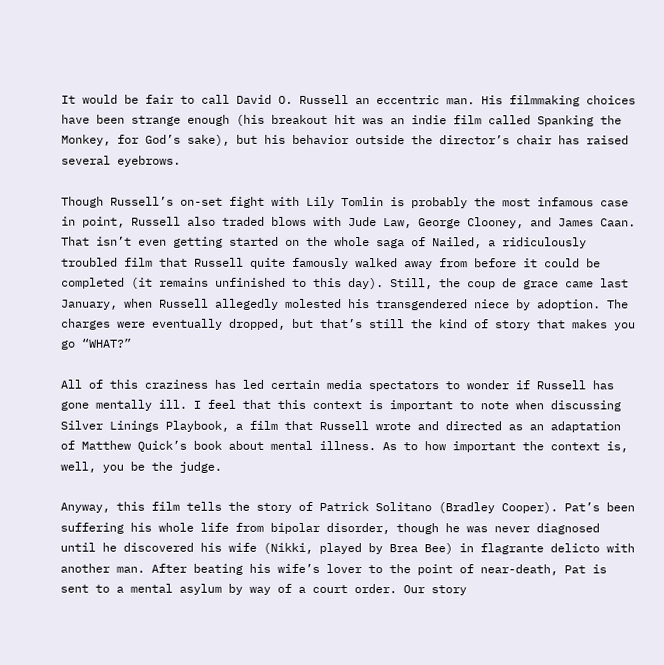It would be fair to call David O. Russell an eccentric man. His filmmaking choices have been strange enough (his breakout hit was an indie film called Spanking the Monkey, for God’s sake), but his behavior outside the director’s chair has raised several eyebrows.

Though Russell’s on-set fight with Lily Tomlin is probably the most infamous case in point, Russell also traded blows with Jude Law, George Clooney, and James Caan. That isn’t even getting started on the whole saga of Nailed, a ridiculously troubled film that Russell quite famously walked away from before it could be completed (it remains unfinished to this day). Still, the coup de grace came last January, when Russell allegedly molested his transgendered niece by adoption. The charges were eventually dropped, but that’s still the kind of story that makes you go “WHAT?”

All of this craziness has led certain media spectators to wonder if Russell has gone mentally ill. I feel that this context is important to note when discussing Silver Linings Playbook, a film that Russell wrote and directed as an adaptation of Matthew Quick’s book about mental illness. As to how important the context is, well, you be the judge.

Anyway, this film tells the story of Patrick Solitano (Bradley Cooper). Pat’s been suffering his whole life from bipolar disorder, though he was never diagnosed until he discovered his wife (Nikki, played by Brea Bee) in flagrante delicto with another man. After beating his wife’s lover to the point of near-death, Pat is sent to a mental asylum by way of a court order. Our story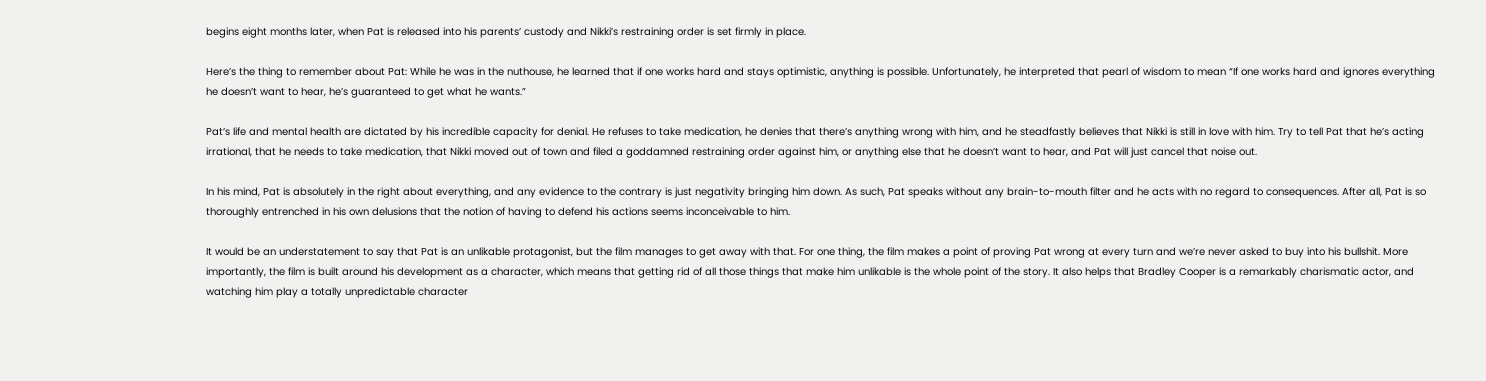begins eight months later, when Pat is released into his parents’ custody and Nikki’s restraining order is set firmly in place.

Here’s the thing to remember about Pat: While he was in the nuthouse, he learned that if one works hard and stays optimistic, anything is possible. Unfortunately, he interpreted that pearl of wisdom to mean “If one works hard and ignores everything he doesn’t want to hear, he’s guaranteed to get what he wants.”

Pat’s life and mental health are dictated by his incredible capacity for denial. He refuses to take medication, he denies that there’s anything wrong with him, and he steadfastly believes that Nikki is still in love with him. Try to tell Pat that he’s acting irrational, that he needs to take medication, that Nikki moved out of town and filed a goddamned restraining order against him, or anything else that he doesn’t want to hear, and Pat will just cancel that noise out.

In his mind, Pat is absolutely in the right about everything, and any evidence to the contrary is just negativity bringing him down. As such, Pat speaks without any brain-to-mouth filter and he acts with no regard to consequences. After all, Pat is so thoroughly entrenched in his own delusions that the notion of having to defend his actions seems inconceivable to him.

It would be an understatement to say that Pat is an unlikable protagonist, but the film manages to get away with that. For one thing, the film makes a point of proving Pat wrong at every turn and we’re never asked to buy into his bullshit. More importantly, the film is built around his development as a character, which means that getting rid of all those things that make him unlikable is the whole point of the story. It also helps that Bradley Cooper is a remarkably charismatic actor, and watching him play a totally unpredictable character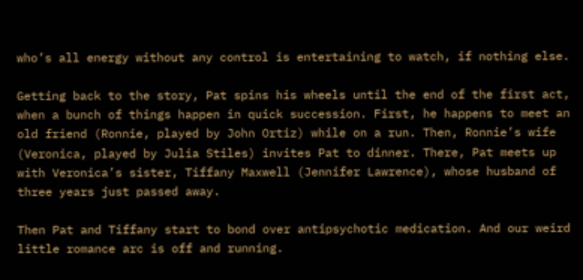who’s all energy without any control is entertaining to watch, if nothing else.

Getting back to the story, Pat spins his wheels until the end of the first act, when a bunch of things happen in quick succession. First, he happens to meet an old friend (Ronnie, played by John Ortiz) while on a run. Then, Ronnie’s wife (Veronica, played by Julia Stiles) invites Pat to dinner. There, Pat meets up with Veronica’s sister, Tiffany Maxwell (Jennifer Lawrence), whose husband of three years just passed away.

Then Pat and Tiffany start to bond over antipsychotic medication. And our weird little romance arc is off and running.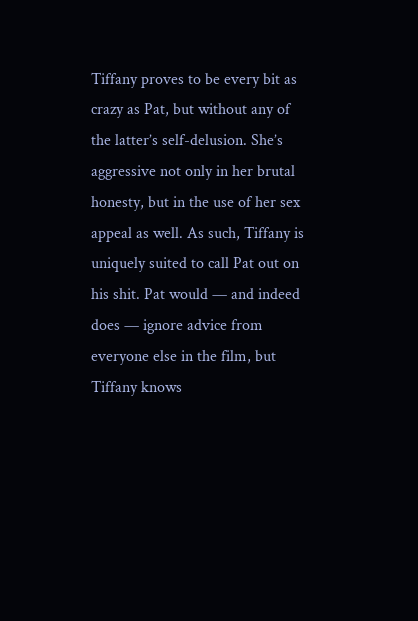Tiffany proves to be every bit as crazy as Pat, but without any of the latter’s self-delusion. She’s aggressive not only in her brutal honesty, but in the use of her sex appeal as well. As such, Tiffany is uniquely suited to call Pat out on his shit. Pat would — and indeed does — ignore advice from everyone else in the film, but Tiffany knows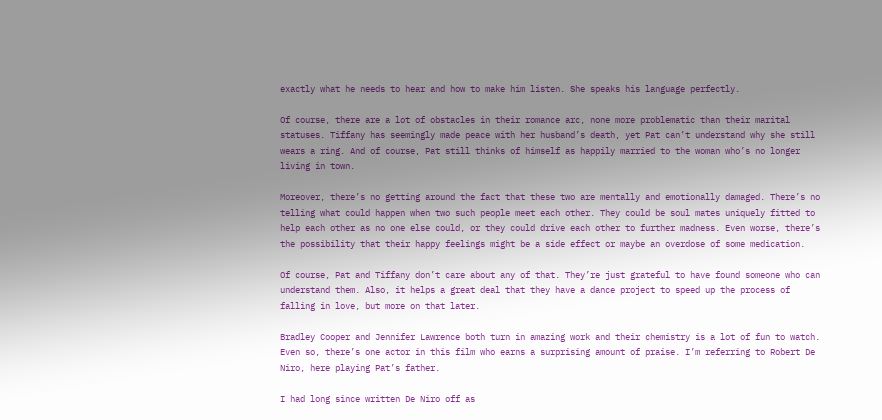exactly what he needs to hear and how to make him listen. She speaks his language perfectly.

Of course, there are a lot of obstacles in their romance arc, none more problematic than their marital statuses. Tiffany has seemingly made peace with her husband’s death, yet Pat can’t understand why she still wears a ring. And of course, Pat still thinks of himself as happily married to the woman who’s no longer living in town.

Moreover, there’s no getting around the fact that these two are mentally and emotionally damaged. There’s no telling what could happen when two such people meet each other. They could be soul mates uniquely fitted to help each other as no one else could, or they could drive each other to further madness. Even worse, there’s the possibility that their happy feelings might be a side effect or maybe an overdose of some medication.

Of course, Pat and Tiffany don’t care about any of that. They’re just grateful to have found someone who can understand them. Also, it helps a great deal that they have a dance project to speed up the process of falling in love, but more on that later.

Bradley Cooper and Jennifer Lawrence both turn in amazing work and their chemistry is a lot of fun to watch. Even so, there’s one actor in this film who earns a surprising amount of praise. I’m referring to Robert De Niro, here playing Pat’s father.

I had long since written De Niro off as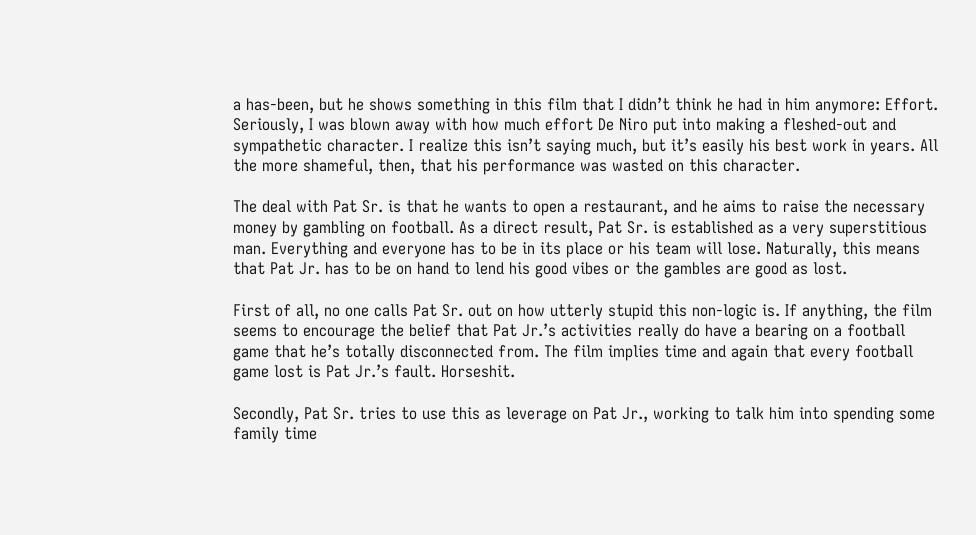a has-been, but he shows something in this film that I didn’t think he had in him anymore: Effort. Seriously, I was blown away with how much effort De Niro put into making a fleshed-out and sympathetic character. I realize this isn’t saying much, but it’s easily his best work in years. All the more shameful, then, that his performance was wasted on this character.

The deal with Pat Sr. is that he wants to open a restaurant, and he aims to raise the necessary money by gambling on football. As a direct result, Pat Sr. is established as a very superstitious man. Everything and everyone has to be in its place or his team will lose. Naturally, this means that Pat Jr. has to be on hand to lend his good vibes or the gambles are good as lost.

First of all, no one calls Pat Sr. out on how utterly stupid this non-logic is. If anything, the film seems to encourage the belief that Pat Jr.’s activities really do have a bearing on a football game that he’s totally disconnected from. The film implies time and again that every football game lost is Pat Jr.’s fault. Horseshit.

Secondly, Pat Sr. tries to use this as leverage on Pat Jr., working to talk him into spending some family time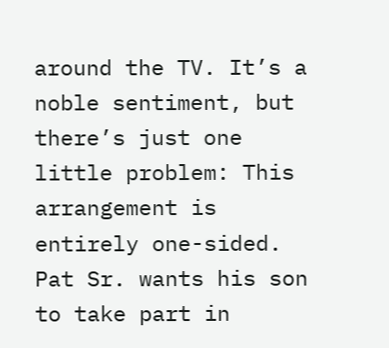around the TV. It’s a noble sentiment, but there’s just one little problem: This arrangement is entirely one-sided. Pat Sr. wants his son to take part in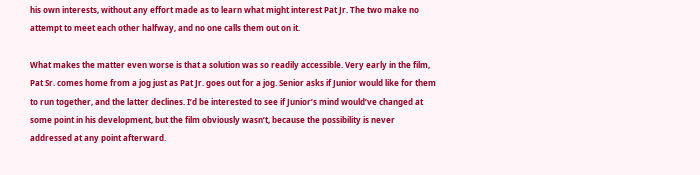his own interests, without any effort made as to learn what might interest Pat Jr. The two make no attempt to meet each other halfway, and no one calls them out on it.

What makes the matter even worse is that a solution was so readily accessible. Very early in the film, Pat Sr. comes home from a jog just as Pat Jr. goes out for a jog. Senior asks if Junior would like for them to run together, and the latter declines. I’d be interested to see if Junior’s mind would’ve changed at some point in his development, but the film obviously wasn’t, because the possibility is never addressed at any point afterward.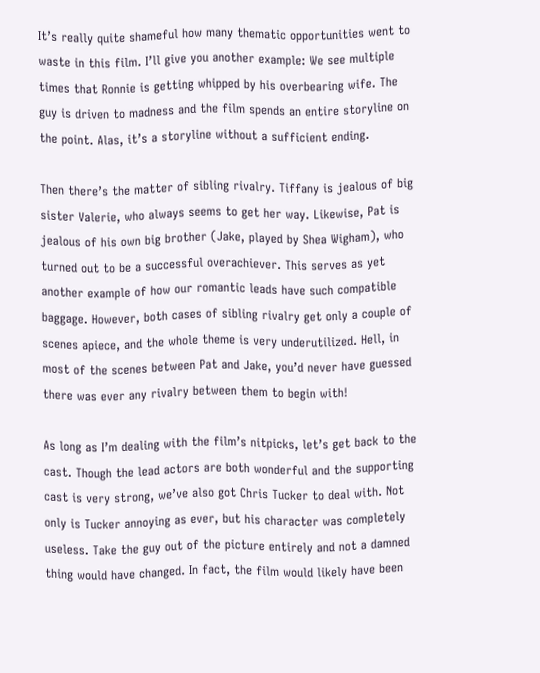It’s really quite shameful how many thematic opportunities went to waste in this film. I’ll give you another example: We see multiple times that Ronnie is getting whipped by his overbearing wife. The guy is driven to madness and the film spends an entire storyline on the point. Alas, it’s a storyline without a sufficient ending.

Then there’s the matter of sibling rivalry. Tiffany is jealous of big sister Valerie, who always seems to get her way. Likewise, Pat is jealous of his own big brother (Jake, played by Shea Wigham), who turned out to be a successful overachiever. This serves as yet another example of how our romantic leads have such compatible baggage. However, both cases of sibling rivalry get only a couple of scenes apiece, and the whole theme is very underutilized. Hell, in most of the scenes between Pat and Jake, you’d never have guessed there was ever any rivalry between them to begin with!

As long as I’m dealing with the film’s nitpicks, let’s get back to the cast. Though the lead actors are both wonderful and the supporting cast is very strong, we’ve also got Chris Tucker to deal with. Not only is Tucker annoying as ever, but his character was completely useless. Take the guy out of the picture entirely and not a damned thing would have changed. In fact, the film would likely have been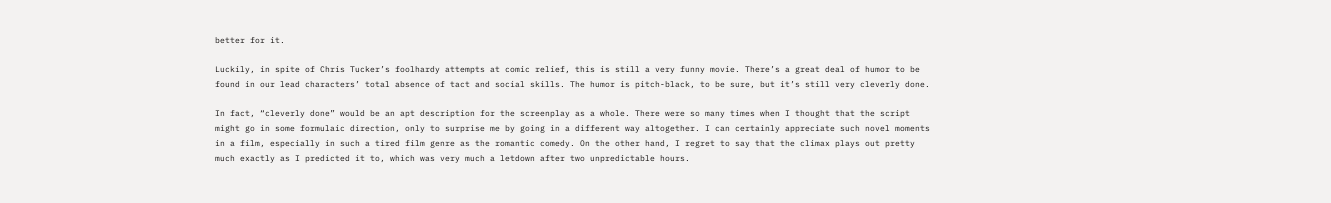better for it.

Luckily, in spite of Chris Tucker’s foolhardy attempts at comic relief, this is still a very funny movie. There’s a great deal of humor to be found in our lead characters’ total absence of tact and social skills. The humor is pitch-black, to be sure, but it’s still very cleverly done.

In fact, “cleverly done” would be an apt description for the screenplay as a whole. There were so many times when I thought that the script might go in some formulaic direction, only to surprise me by going in a different way altogether. I can certainly appreciate such novel moments in a film, especially in such a tired film genre as the romantic comedy. On the other hand, I regret to say that the climax plays out pretty much exactly as I predicted it to, which was very much a letdown after two unpredictable hours.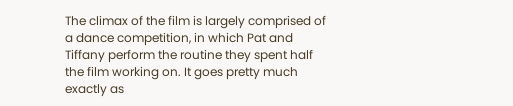The climax of the film is largely comprised of a dance competition, in which Pat and Tiffany perform the routine they spent half the film working on. It goes pretty much exactly as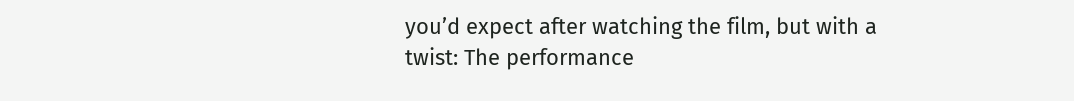you’d expect after watching the film, but with a twist: The performance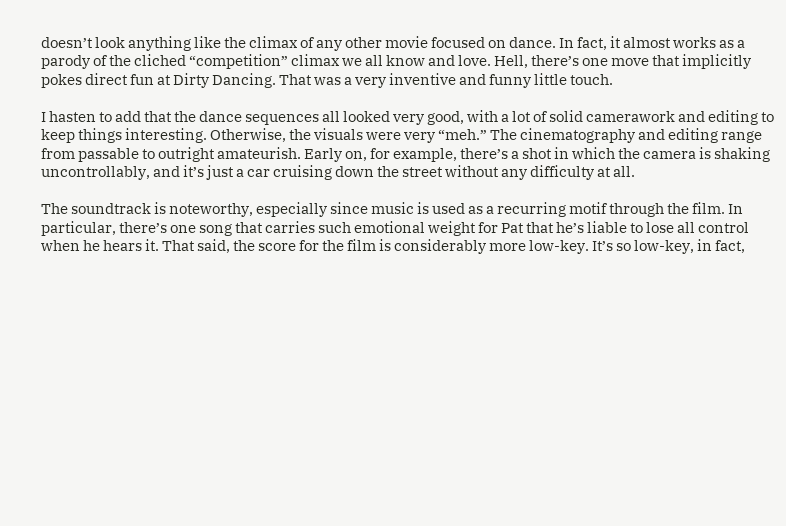doesn’t look anything like the climax of any other movie focused on dance. In fact, it almost works as a parody of the cliched “competition” climax we all know and love. Hell, there’s one move that implicitly pokes direct fun at Dirty Dancing. That was a very inventive and funny little touch.

I hasten to add that the dance sequences all looked very good, with a lot of solid camerawork and editing to keep things interesting. Otherwise, the visuals were very “meh.” The cinematography and editing range from passable to outright amateurish. Early on, for example, there’s a shot in which the camera is shaking uncontrollably, and it’s just a car cruising down the street without any difficulty at all.

The soundtrack is noteworthy, especially since music is used as a recurring motif through the film. In particular, there’s one song that carries such emotional weight for Pat that he’s liable to lose all control when he hears it. That said, the score for the film is considerably more low-key. It’s so low-key, in fact,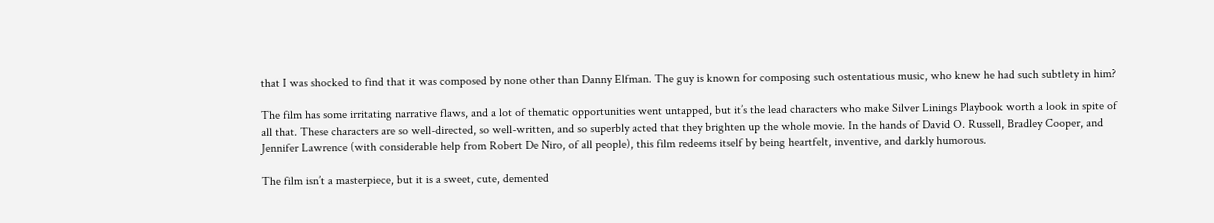that I was shocked to find that it was composed by none other than Danny Elfman. The guy is known for composing such ostentatious music, who knew he had such subtlety in him?

The film has some irritating narrative flaws, and a lot of thematic opportunities went untapped, but it’s the lead characters who make Silver Linings Playbook worth a look in spite of all that. These characters are so well-directed, so well-written, and so superbly acted that they brighten up the whole movie. In the hands of David O. Russell, Bradley Cooper, and Jennifer Lawrence (with considerable help from Robert De Niro, of all people), this film redeems itself by being heartfelt, inventive, and darkly humorous.

The film isn’t a masterpiece, but it is a sweet, cute, demented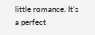little romance. It’s a perfect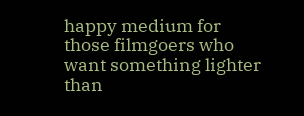happy medium for those filmgoers who want something lighter than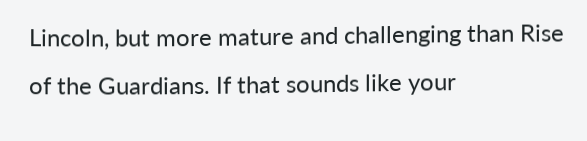Lincoln, but more mature and challenging than Rise of the Guardians. If that sounds like your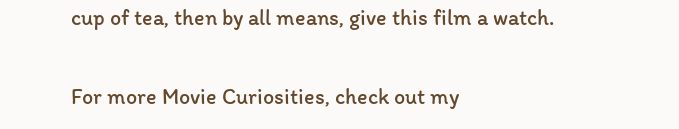cup of tea, then by all means, give this film a watch.

For more Movie Curiosities, check out my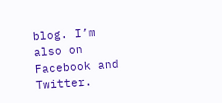blog. I’m also on Facebook and Twitter.